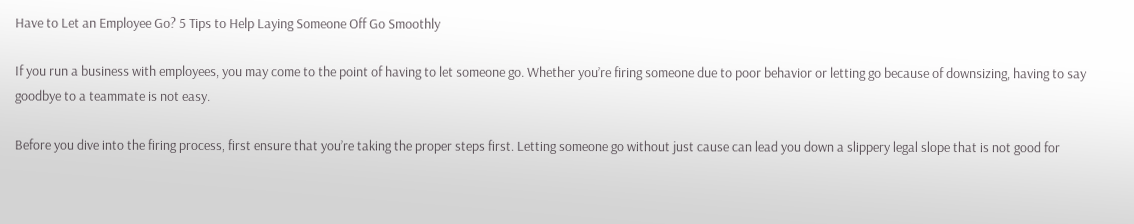Have to Let an Employee Go? 5 Tips to Help Laying Someone Off Go Smoothly

If you run a business with employees, you may come to the point of having to let someone go. Whether you’re firing someone due to poor behavior or letting go because of downsizing, having to say goodbye to a teammate is not easy.

Before you dive into the firing process, first ensure that you’re taking the proper steps first. Letting someone go without just cause can lead you down a slippery legal slope that is not good for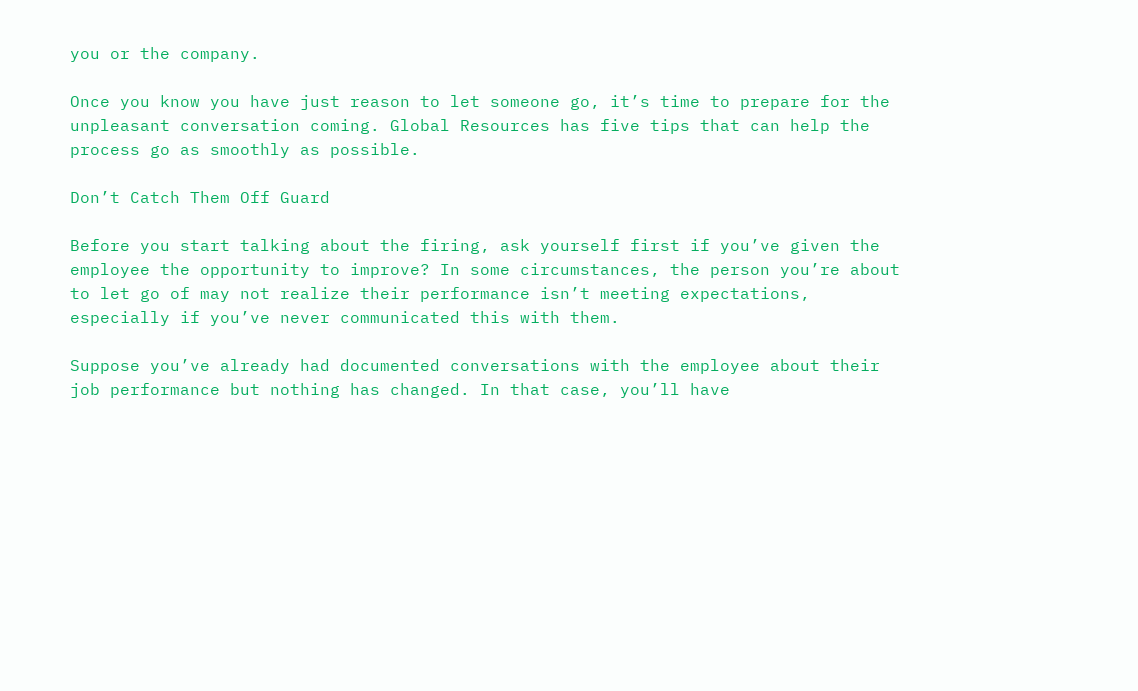you or the company.

Once you know you have just reason to let someone go, it’s time to prepare for the unpleasant conversation coming. Global Resources has five tips that can help the process go as smoothly as possible.

Don’t Catch Them Off Guard

Before you start talking about the firing, ask yourself first if you’ve given the employee the opportunity to improve? In some circumstances, the person you’re about to let go of may not realize their performance isn’t meeting expectations, especially if you’ve never communicated this with them.

Suppose you’ve already had documented conversations with the employee about their job performance but nothing has changed. In that case, you’ll have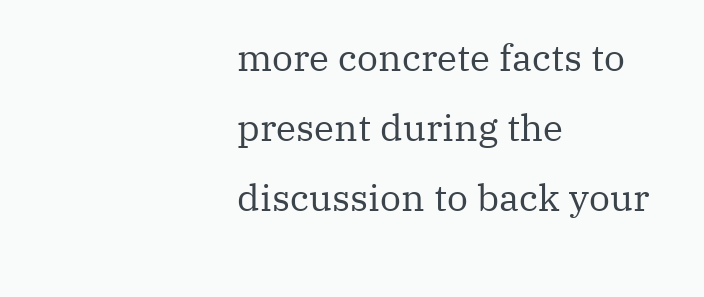more concrete facts to present during the discussion to back your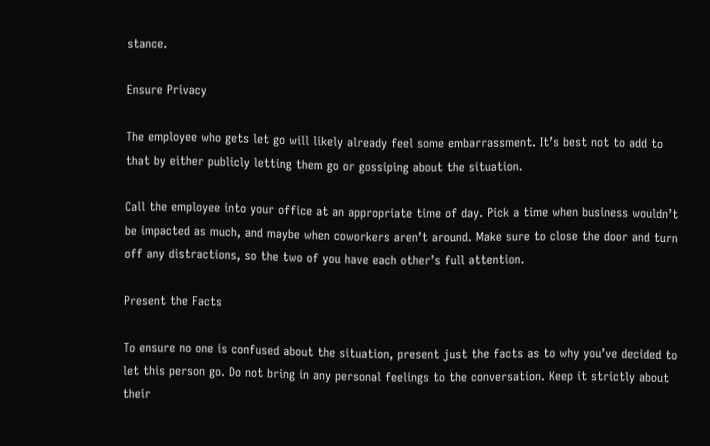stance.

Ensure Privacy

The employee who gets let go will likely already feel some embarrassment. It’s best not to add to that by either publicly letting them go or gossiping about the situation.

Call the employee into your office at an appropriate time of day. Pick a time when business wouldn’t be impacted as much, and maybe when coworkers aren’t around. Make sure to close the door and turn off any distractions, so the two of you have each other’s full attention.

Present the Facts

To ensure no one is confused about the situation, present just the facts as to why you’ve decided to let this person go. Do not bring in any personal feelings to the conversation. Keep it strictly about their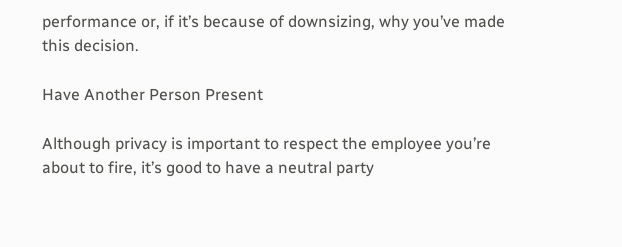performance or, if it’s because of downsizing, why you’ve made this decision.

Have Another Person Present

Although privacy is important to respect the employee you’re about to fire, it’s good to have a neutral party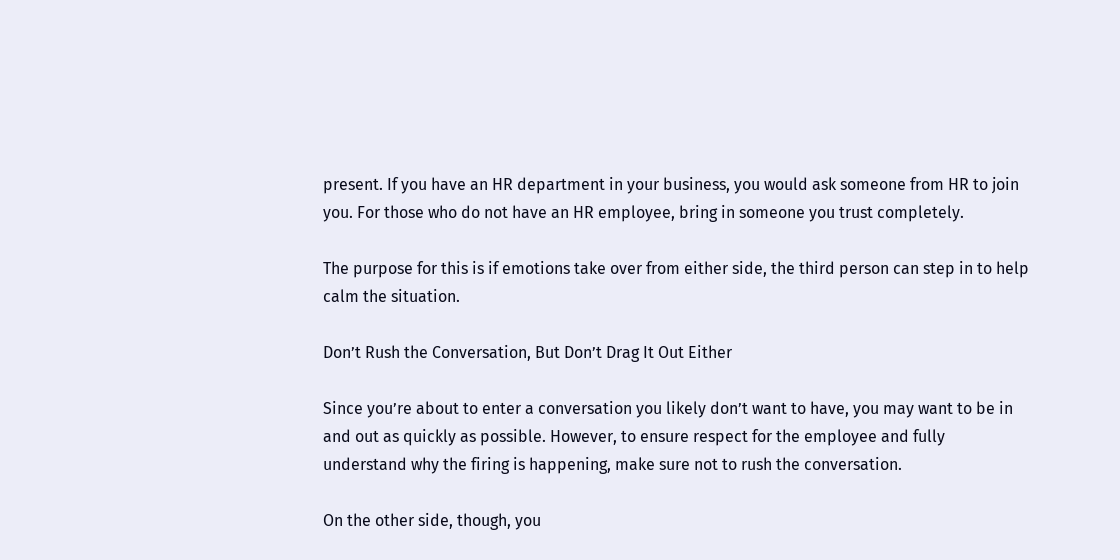present. If you have an HR department in your business, you would ask someone from HR to join you. For those who do not have an HR employee, bring in someone you trust completely.

The purpose for this is if emotions take over from either side, the third person can step in to help calm the situation.

Don’t Rush the Conversation, But Don’t Drag It Out Either

Since you’re about to enter a conversation you likely don’t want to have, you may want to be in and out as quickly as possible. However, to ensure respect for the employee and fully understand why the firing is happening, make sure not to rush the conversation.

On the other side, though, you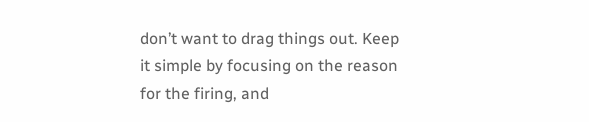don’t want to drag things out. Keep it simple by focusing on the reason for the firing, and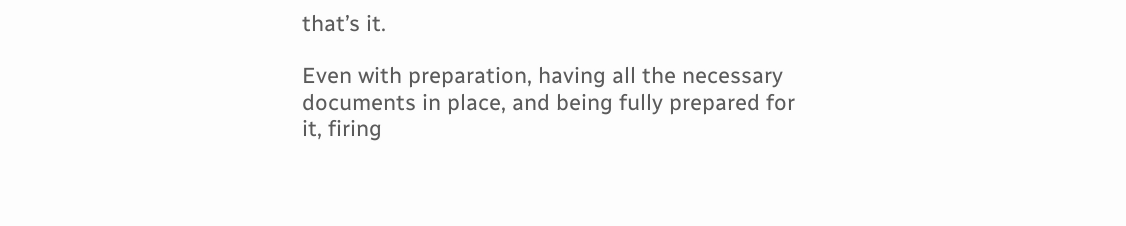that’s it.

Even with preparation, having all the necessary documents in place, and being fully prepared for it, firing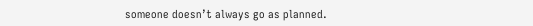someone doesn’t always go as planned.